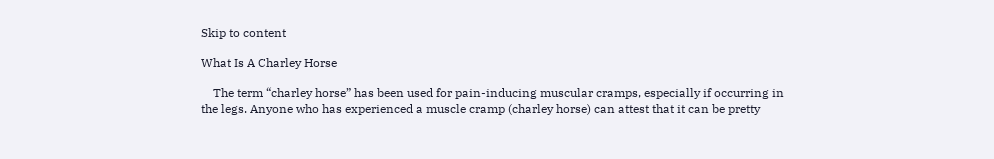Skip to content

What Is A Charley Horse

    The term “charley horse” has been used for pain-inducing muscular cramps, especially if occurring in the legs. Anyone who has experienced a muscle cramp (charley horse) can attest that it can be pretty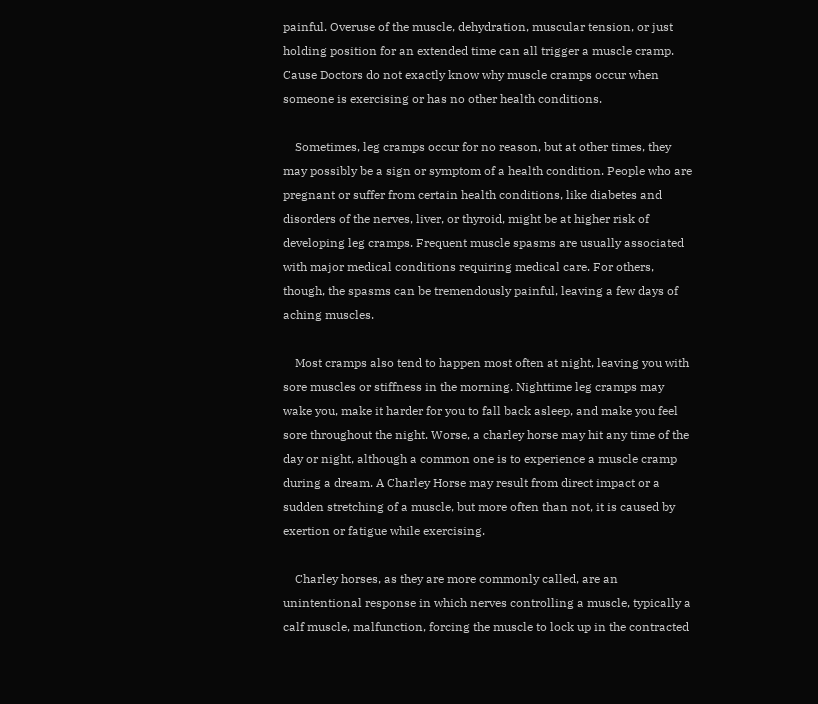painful. Overuse of the muscle, dehydration, muscular tension, or just holding position for an extended time can all trigger a muscle cramp. Cause Doctors do not exactly know why muscle cramps occur when someone is exercising or has no other health conditions.

    Sometimes, leg cramps occur for no reason, but at other times, they may possibly be a sign or symptom of a health condition. People who are pregnant or suffer from certain health conditions, like diabetes and disorders of the nerves, liver, or thyroid, might be at higher risk of developing leg cramps. Frequent muscle spasms are usually associated with major medical conditions requiring medical care. For others, though, the spasms can be tremendously painful, leaving a few days of aching muscles.

    Most cramps also tend to happen most often at night, leaving you with sore muscles or stiffness in the morning. Nighttime leg cramps may wake you, make it harder for you to fall back asleep, and make you feel sore throughout the night. Worse, a charley horse may hit any time of the day or night, although a common one is to experience a muscle cramp during a dream. A Charley Horse may result from direct impact or a sudden stretching of a muscle, but more often than not, it is caused by exertion or fatigue while exercising.

    Charley horses, as they are more commonly called, are an unintentional response in which nerves controlling a muscle, typically a calf muscle, malfunction, forcing the muscle to lock up in the contracted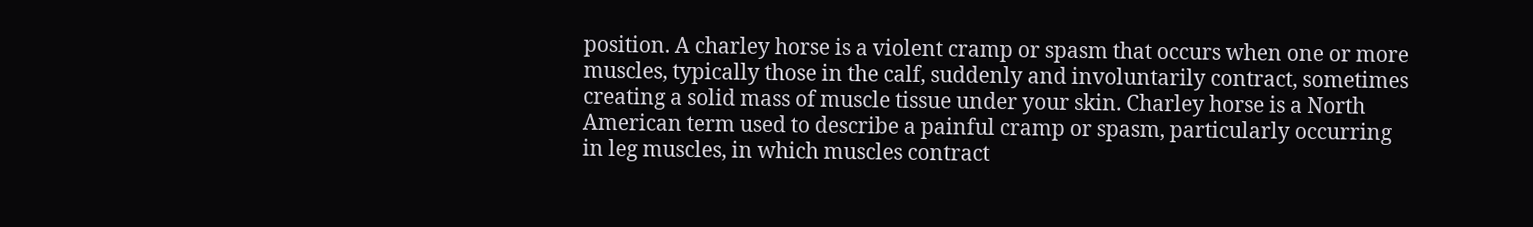position. A charley horse is a violent cramp or spasm that occurs when one or more muscles, typically those in the calf, suddenly and involuntarily contract, sometimes creating a solid mass of muscle tissue under your skin. Charley horse is a North American term used to describe a painful cramp or spasm, particularly occurring in leg muscles, in which muscles contract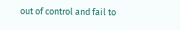out of control and fail to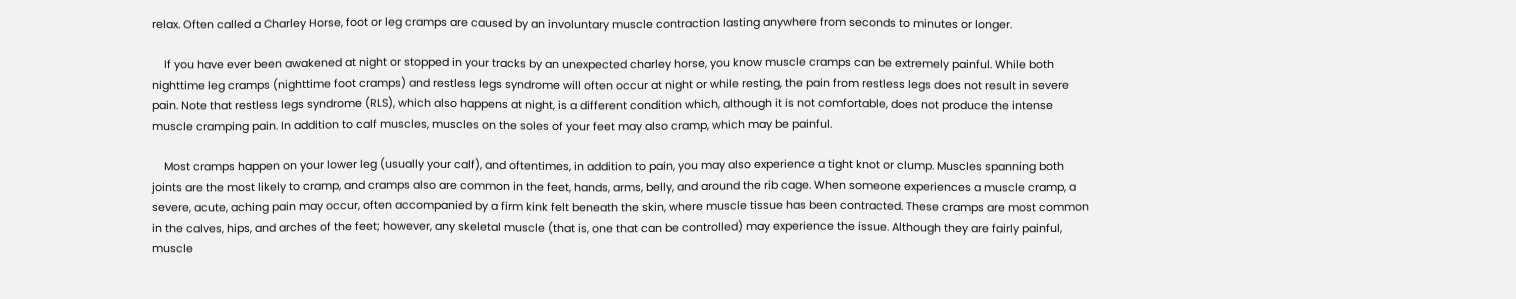relax. Often called a Charley Horse, foot or leg cramps are caused by an involuntary muscle contraction lasting anywhere from seconds to minutes or longer.

    If you have ever been awakened at night or stopped in your tracks by an unexpected charley horse, you know muscle cramps can be extremely painful. While both nighttime leg cramps (nighttime foot cramps) and restless legs syndrome will often occur at night or while resting, the pain from restless legs does not result in severe pain. Note that restless legs syndrome (RLS), which also happens at night, is a different condition which, although it is not comfortable, does not produce the intense muscle cramping pain. In addition to calf muscles, muscles on the soles of your feet may also cramp, which may be painful.

    Most cramps happen on your lower leg (usually your calf), and oftentimes, in addition to pain, you may also experience a tight knot or clump. Muscles spanning both joints are the most likely to cramp, and cramps also are common in the feet, hands, arms, belly, and around the rib cage. When someone experiences a muscle cramp, a severe, acute, aching pain may occur, often accompanied by a firm kink felt beneath the skin, where muscle tissue has been contracted. These cramps are most common in the calves, hips, and arches of the feet; however, any skeletal muscle (that is, one that can be controlled) may experience the issue. Although they are fairly painful, muscle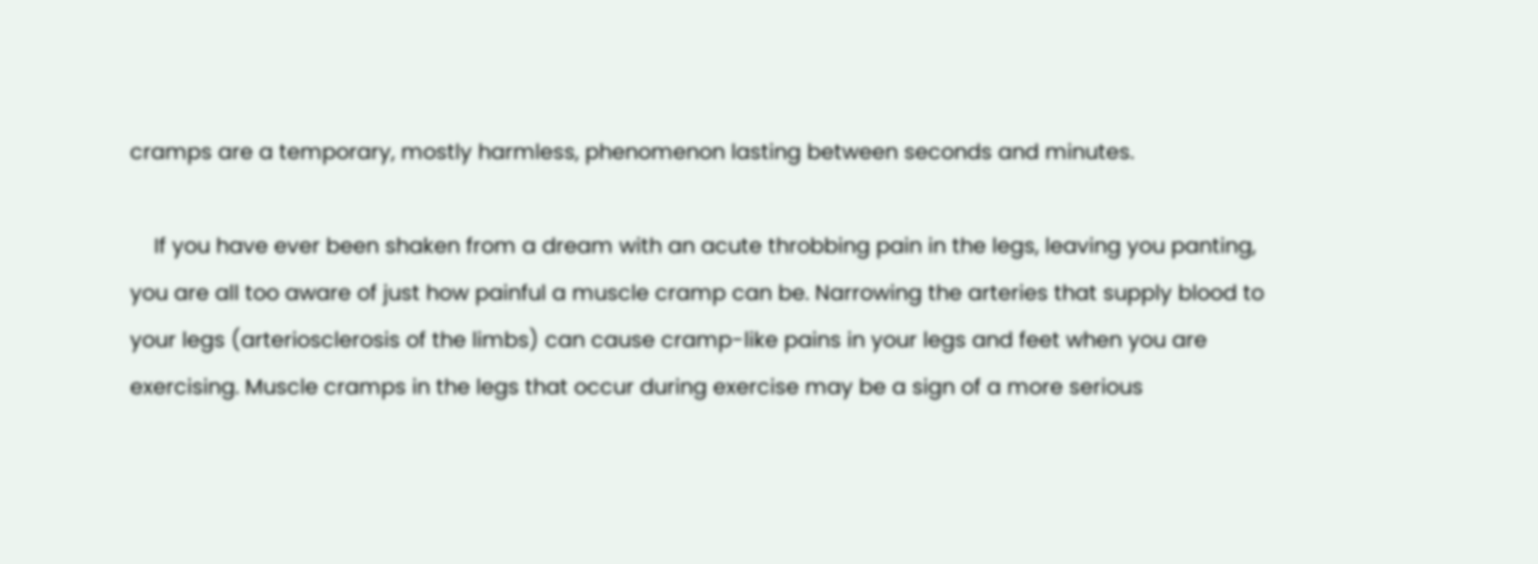cramps are a temporary, mostly harmless, phenomenon lasting between seconds and minutes.

    If you have ever been shaken from a dream with an acute throbbing pain in the legs, leaving you panting, you are all too aware of just how painful a muscle cramp can be. Narrowing the arteries that supply blood to your legs (arteriosclerosis of the limbs) can cause cramp-like pains in your legs and feet when you are exercising. Muscle cramps in the legs that occur during exercise may be a sign of a more serious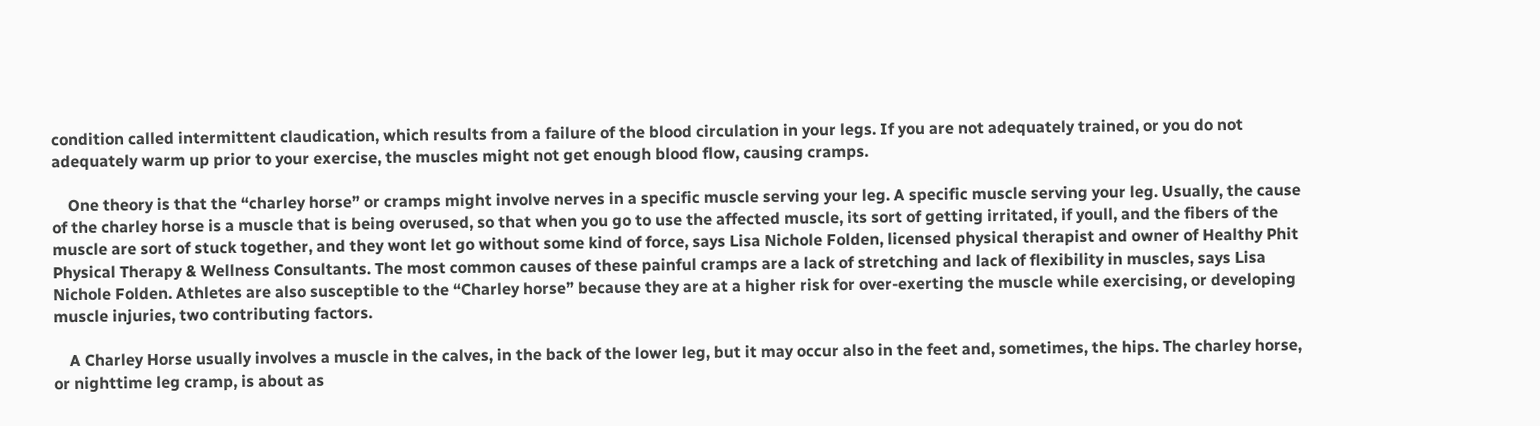condition called intermittent claudication, which results from a failure of the blood circulation in your legs. If you are not adequately trained, or you do not adequately warm up prior to your exercise, the muscles might not get enough blood flow, causing cramps.

    One theory is that the “charley horse” or cramps might involve nerves in a specific muscle serving your leg. A specific muscle serving your leg. Usually, the cause of the charley horse is a muscle that is being overused, so that when you go to use the affected muscle, its sort of getting irritated, if youll, and the fibers of the muscle are sort of stuck together, and they wont let go without some kind of force, says Lisa Nichole Folden, licensed physical therapist and owner of Healthy Phit Physical Therapy & Wellness Consultants. The most common causes of these painful cramps are a lack of stretching and lack of flexibility in muscles, says Lisa Nichole Folden. Athletes are also susceptible to the “Charley horse” because they are at a higher risk for over-exerting the muscle while exercising, or developing muscle injuries, two contributing factors.

    A Charley Horse usually involves a muscle in the calves, in the back of the lower leg, but it may occur also in the feet and, sometimes, the hips. The charley horse, or nighttime leg cramp, is about as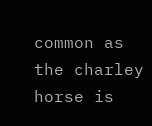common as the charley horse is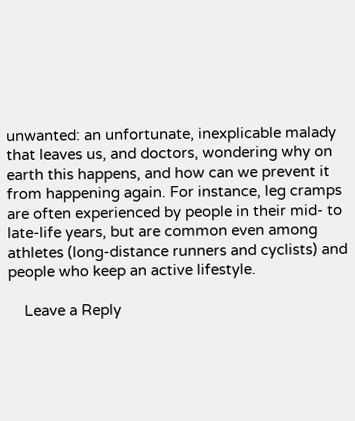unwanted: an unfortunate, inexplicable malady that leaves us, and doctors, wondering why on earth this happens, and how can we prevent it from happening again. For instance, leg cramps are often experienced by people in their mid- to late-life years, but are common even among athletes (long-distance runners and cyclists) and people who keep an active lifestyle.

    Leave a Reply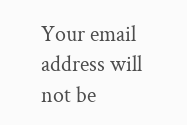Your email address will not be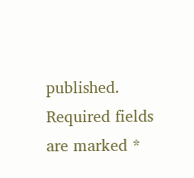published. Required fields are marked *